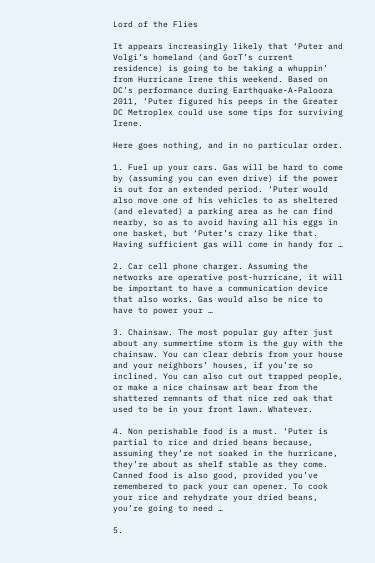Lord of the Flies

It appears increasingly likely that ‘Puter and Volgi’s homeland (and GorT’s current residence) is going to be taking a whuppin’ from Hurricane Irene this weekend. Based on DC’s performance during Earthquake-A-Palooza 2011, ‘Puter figured his peeps in the Greater DC Metroplex could use some tips for surviving Irene.

Here goes nothing, and in no particular order.

1. Fuel up your cars. Gas will be hard to come by (assuming you can even drive) if the power is out for an extended period. ‘Puter would also move one of his vehicles to as sheltered (and elevated) a parking area as he can find nearby, so as to avoid having all his eggs in one basket, but ‘Puter’s crazy like that. Having sufficient gas will come in handy for …

2. Car cell phone charger. Assuming the networks are operative post-hurricane, it will be important to have a communication device that also works. Gas would also be nice to have to power your …

3. Chainsaw. The most popular guy after just about any summertime storm is the guy with the chainsaw. You can clear debris from your house and your neighbors’ houses, if you’re so inclined. You can also cut out trapped people, or make a nice chainsaw art bear from the shattered remnants of that nice red oak that used to be in your front lawn. Whatever.

4. Non perishable food is a must. ‘Puter is partial to rice and dried beans because, assuming they’re not soaked in the hurricane, they’re about as shelf stable as they come. Canned food is also good, provided you’ve remembered to pack your can opener. To cook your rice and rehydrate your dried beans, you’re going to need …

5.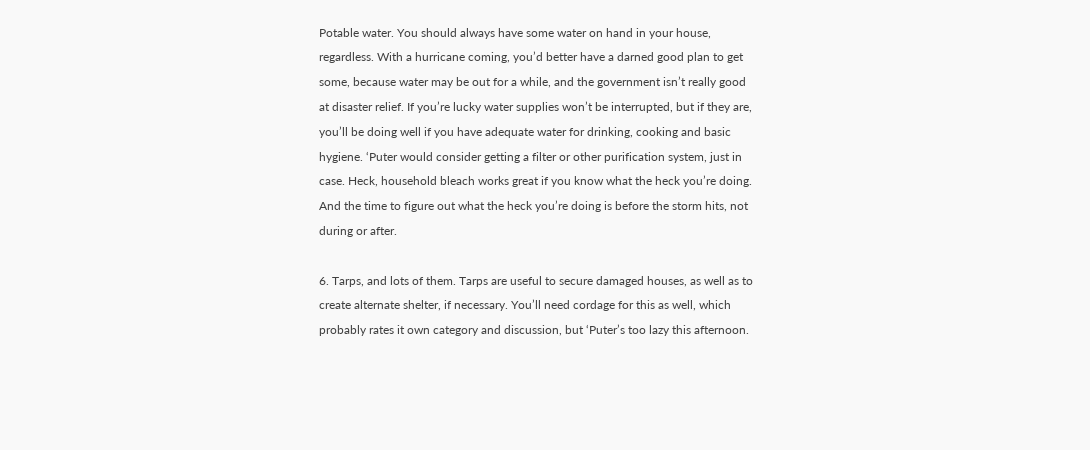Potable water. You should always have some water on hand in your house, regardless. With a hurricane coming, you’d better have a darned good plan to get some, because water may be out for a while, and the government isn’t really good at disaster relief. If you’re lucky water supplies won’t be interrupted, but if they are, you’ll be doing well if you have adequate water for drinking, cooking and basic hygiene. ‘Puter would consider getting a filter or other purification system, just in case. Heck, household bleach works great if you know what the heck you’re doing. And the time to figure out what the heck you’re doing is before the storm hits, not during or after.

6. Tarps, and lots of them. Tarps are useful to secure damaged houses, as well as to create alternate shelter, if necessary. You’ll need cordage for this as well, which probably rates it own category and discussion, but ‘Puter’s too lazy this afternoon.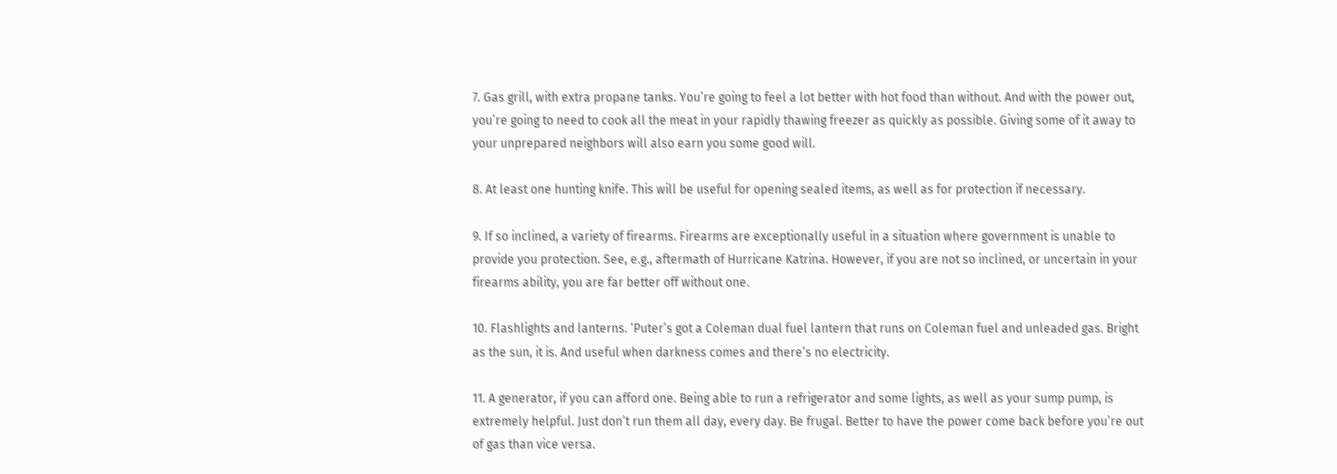7. Gas grill, with extra propane tanks. You’re going to feel a lot better with hot food than without. And with the power out, you’re going to need to cook all the meat in your rapidly thawing freezer as quickly as possible. Giving some of it away to your unprepared neighbors will also earn you some good will.

8. At least one hunting knife. This will be useful for opening sealed items, as well as for protection if necessary.

9. If so inclined, a variety of firearms. Firearms are exceptionally useful in a situation where government is unable to provide you protection. See, e.g., aftermath of Hurricane Katrina. However, if you are not so inclined, or uncertain in your firearms ability, you are far better off without one.

10. Flashlights and lanterns. ‘Puter’s got a Coleman dual fuel lantern that runs on Coleman fuel and unleaded gas. Bright as the sun, it is. And useful when darkness comes and there’s no electricity.

11. A generator, if you can afford one. Being able to run a refrigerator and some lights, as well as your sump pump, is extremely helpful. Just don’t run them all day, every day. Be frugal. Better to have the power come back before you’re out of gas than vice versa.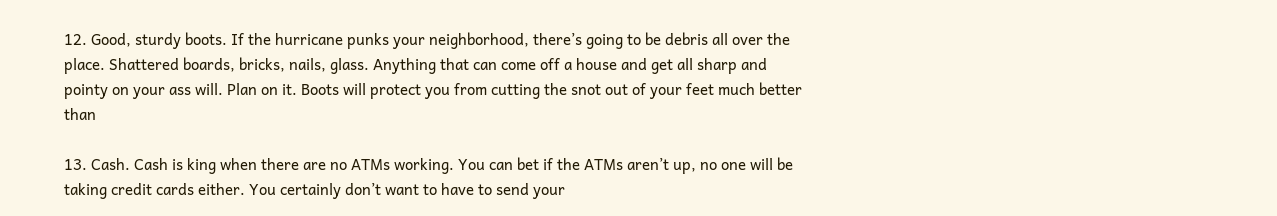12. Good, sturdy boots. If the hurricane punks your neighborhood, there’s going to be debris all over the place. Shattered boards, bricks, nails, glass. Anything that can come off a house and get all sharp and pointy on your ass will. Plan on it. Boots will protect you from cutting the snot out of your feet much better than

13. Cash. Cash is king when there are no ATMs working. You can bet if the ATMs aren’t up, no one will be taking credit cards either. You certainly don’t want to have to send your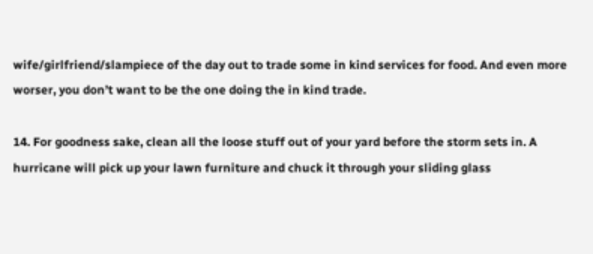wife/girlfriend/slampiece of the day out to trade some in kind services for food. And even more worser, you don’t want to be the one doing the in kind trade.

14. For goodness sake, clean all the loose stuff out of your yard before the storm sets in. A hurricane will pick up your lawn furniture and chuck it through your sliding glass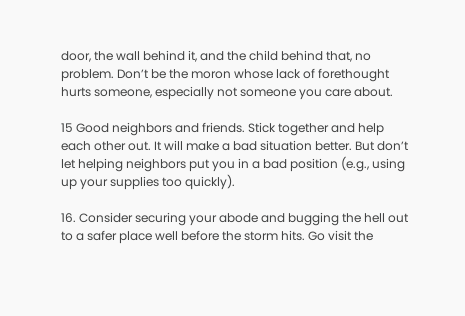door, the wall behind it, and the child behind that, no problem. Don’t be the moron whose lack of forethought hurts someone, especially not someone you care about.

15 Good neighbors and friends. Stick together and help each other out. It will make a bad situation better. But don’t let helping neighbors put you in a bad position (e.g., using up your supplies too quickly).

16. Consider securing your abode and bugging the hell out to a safer place well before the storm hits. Go visit the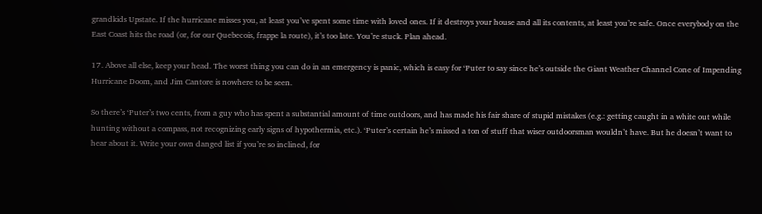grandkids Upstate. If the hurricane misses you, at least you’ve spent some time with loved ones. If it destroys your house and all its contents, at least you’re safe. Once everybody on the East Coast hits the road (or, for our Quebecois, frappe la route), it’s too late. You’re stuck. Plan ahead.

17. Above all else, keep your head. The worst thing you can do in an emergency is panic, which is easy for ‘Puter to say since he’s outside the Giant Weather Channel Cone of Impending Hurricane Doom, and Jim Cantore is nowhere to be seen.

So there’s ‘Puter’s two cents, from a guy who has spent a substantial amount of time outdoors, and has made his fair share of stupid mistakes (e.g.: getting caught in a white out while hunting without a compass, not recognizing early signs of hypothermia, etc.). ‘Puter’s certain he’s missed a ton of stuff that wiser outdoorsman wouldn’t have. But he doesn’t want to hear about it. Write your own danged list if you’re so inclined, for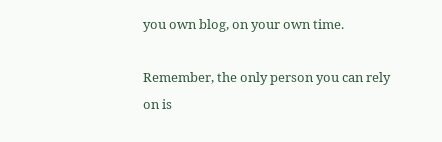you own blog, on your own time.

Remember, the only person you can rely on is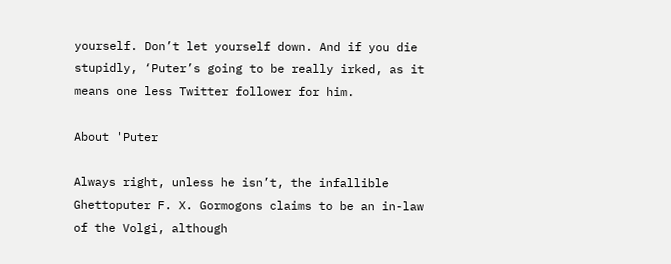yourself. Don’t let yourself down. And if you die stupidly, ‘Puter’s going to be really irked, as it means one less Twitter follower for him.

About 'Puter

Always right, unless he isn’t, the infallible Ghettoputer F. X. Gormogons claims to be an in-law of the Volgi, although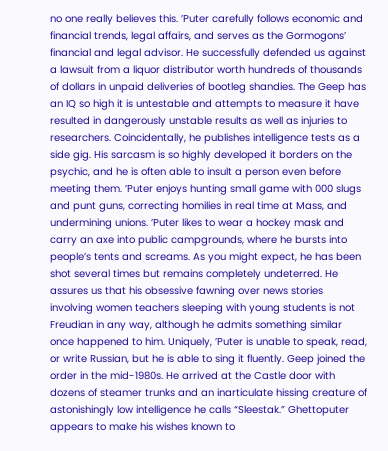no one really believes this. ’Puter carefully follows economic and financial trends, legal affairs, and serves as the Gormogons’ financial and legal advisor. He successfully defended us against a lawsuit from a liquor distributor worth hundreds of thousands of dollars in unpaid deliveries of bootleg shandies. The Geep has an IQ so high it is untestable and attempts to measure it have resulted in dangerously unstable results as well as injuries to researchers. Coincidentally, he publishes intelligence tests as a side gig. His sarcasm is so highly developed it borders on the psychic, and he is often able to insult a person even before meeting them. ’Puter enjoys hunting small game with 000 slugs and punt guns, correcting homilies in real time at Mass, and undermining unions. ’Puter likes to wear a hockey mask and carry an axe into public campgrounds, where he bursts into people’s tents and screams. As you might expect, he has been shot several times but remains completely undeterred. He assures us that his obsessive fawning over news stories involving women teachers sleeping with young students is not Freudian in any way, although he admits something similar once happened to him. Uniquely, ’Puter is unable to speak, read, or write Russian, but he is able to sing it fluently. Geep joined the order in the mid-1980s. He arrived at the Castle door with dozens of steamer trunks and an inarticulate hissing creature of astonishingly low intelligence he calls “Sleestak.” Ghettoputer appears to make his wishes known to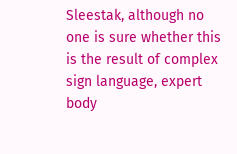Sleestak, although no one is sure whether this is the result of complex sign language, expert body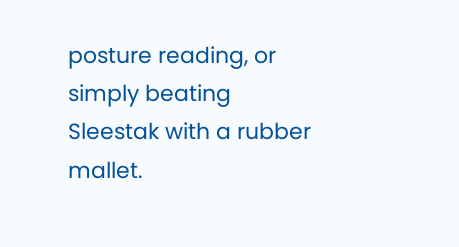posture reading, or simply beating Sleestak with a rubber mallet.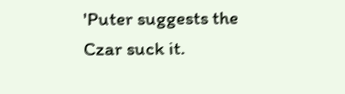'Puter suggests the Czar suck it.